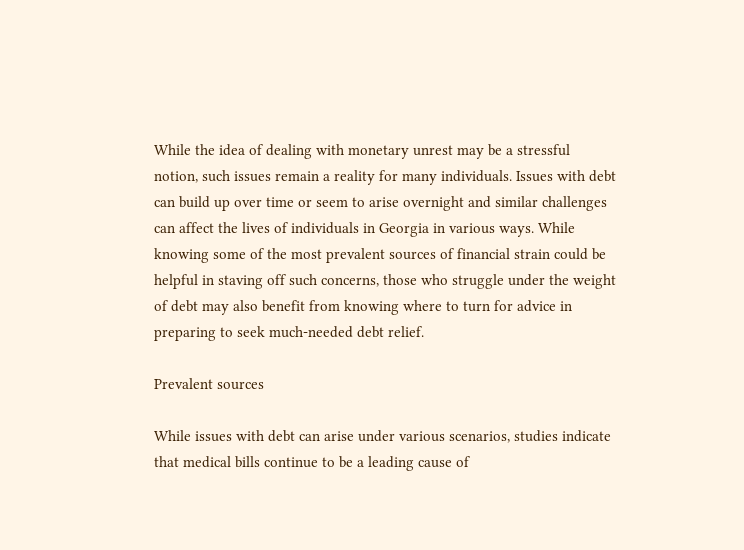While the idea of dealing with monetary unrest may be a stressful notion, such issues remain a reality for many individuals. Issues with debt can build up over time or seem to arise overnight and similar challenges can affect the lives of individuals in Georgia in various ways. While knowing some of the most prevalent sources of financial strain could be helpful in staving off such concerns, those who struggle under the weight of debt may also benefit from knowing where to turn for advice in preparing to seek much-needed debt relief.

Prevalent sources

While issues with debt can arise under various scenarios, studies indicate that medical bills continue to be a leading cause of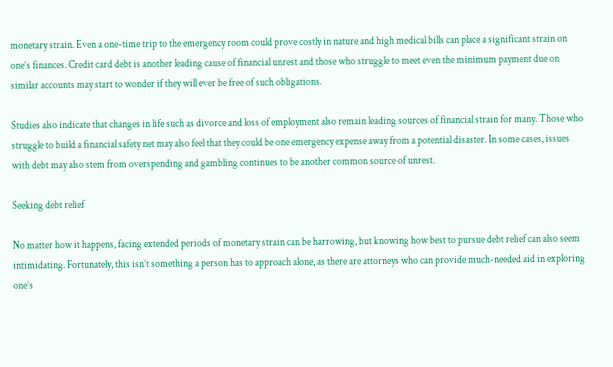monetary strain. Even a one-time trip to the emergency room could prove costly in nature and high medical bills can place a significant strain on one’s finances. Credit card debt is another leading cause of financial unrest and those who struggle to meet even the minimum payment due on similar accounts may start to wonder if they will ever be free of such obligations.

Studies also indicate that changes in life such as divorce and loss of employment also remain leading sources of financial strain for many. Those who struggle to build a financial safety net may also feel that they could be one emergency expense away from a potential disaster. In some cases, issues with debt may also stem from overspending and gambling continues to be another common source of unrest.

Seeking debt relief

No matter how it happens, facing extended periods of monetary strain can be harrowing, but knowing how best to pursue debt relief can also seem intimidating. Fortunately, this isn’t something a person has to approach alone, as there are attorneys who can provide much-needed aid in exploring one’s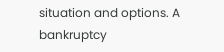situation and options. A bankruptcy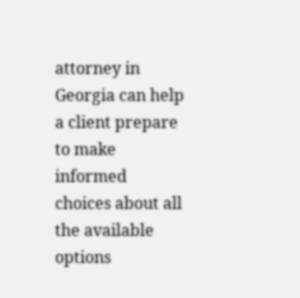attorney in Georgia can help a client prepare to make informed choices about all the available options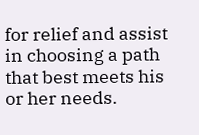for relief and assist in choosing a path that best meets his or her needs.